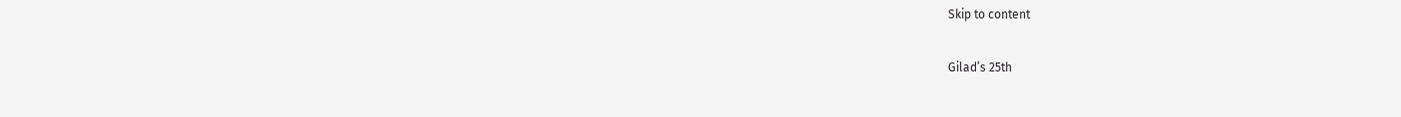Skip to content

Gilad’s 25th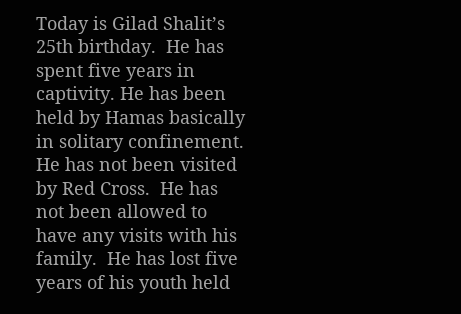Today is Gilad Shalit’s  25th birthday.  He has spent five years in captivity. He has been held by Hamas basically in solitary confinement. He has not been visited by Red Cross.  He has not been allowed to have any visits with his family.  He has lost five years of his youth held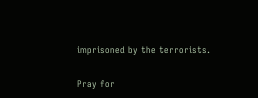imprisoned by the terrorists.

Pray for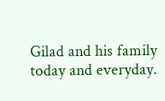Gilad and his family today and everyday.